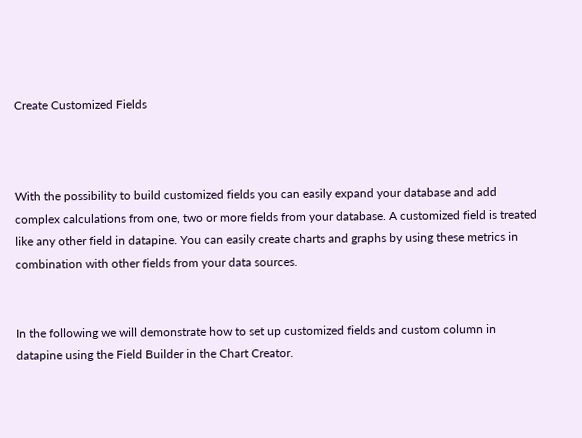Create Customized Fields



With the possibility to build customized fields you can easily expand your database and add complex calculations from one, two or more fields from your database. A customized field is treated like any other field in datapine. You can easily create charts and graphs by using these metrics in combination with other fields from your data sources.


In the following we will demonstrate how to set up customized fields and custom column in datapine using the Field Builder in the Chart Creator.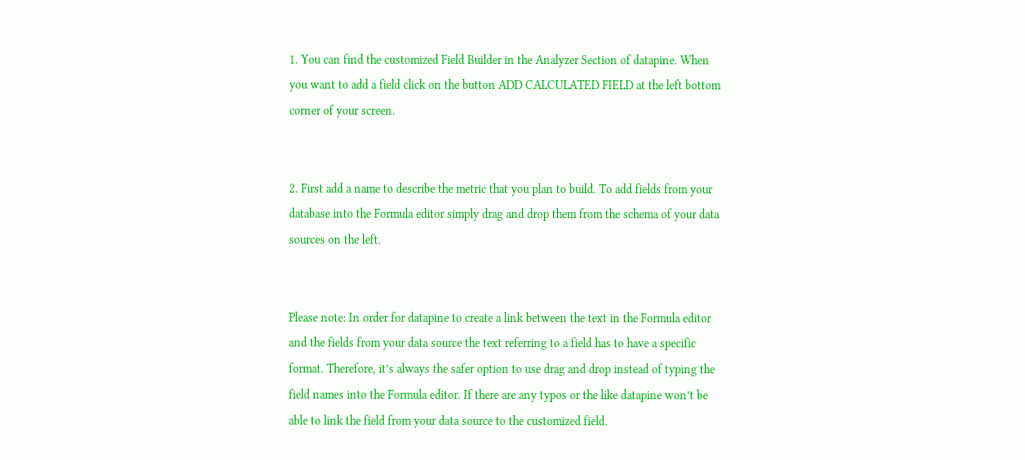1. You can find the customized Field Builder in the Analyzer Section of datapine. When you want to add a field click on the button ADD CALCULATED FIELD at the left bottom corner of your screen.


2. First add a name to describe the metric that you plan to build. To add fields from your database into the Formula editor simply drag and drop them from the schema of your data sources on the left.


Please note: In order for datapine to create a link between the text in the Formula editor and the fields from your data source the text referring to a field has to have a specific format. Therefore, it’s always the safer option to use drag and drop instead of typing the field names into the Formula editor. If there are any typos or the like datapine won’t be able to link the field from your data source to the customized field.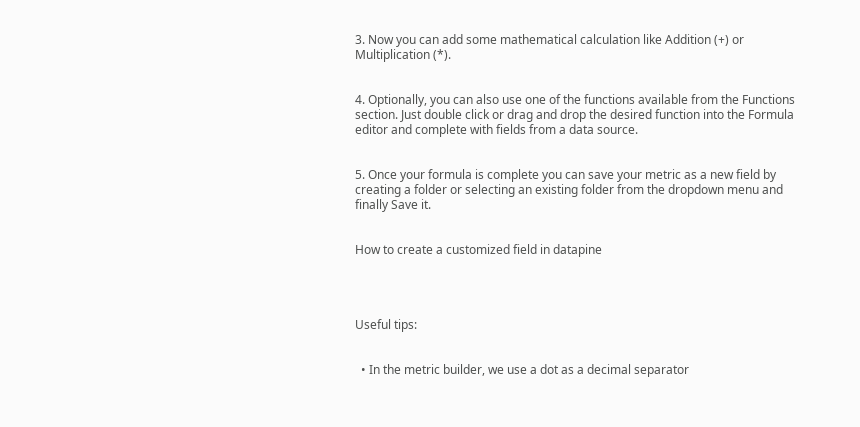3. Now you can add some mathematical calculation like Addition (+) or Multiplication (*).


4. Optionally, you can also use one of the functions available from the Functions section. Just double click or drag and drop the desired function into the Formula editor and complete with fields from a data source.


5. Once your formula is complete you can save your metric as a new field by creating a folder or selecting an existing folder from the dropdown menu and finally Save it.


How to create a customized field in datapine




Useful tips:


  • In the metric builder, we use a dot as a decimal separator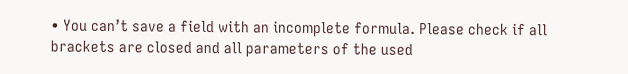• You can’t save a field with an incomplete formula. Please check if all brackets are closed and all parameters of the used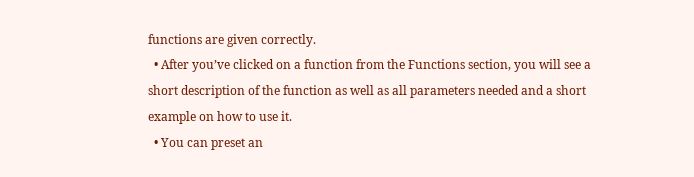functions are given correctly.
  • After you’ve clicked on a function from the Functions section, you will see a short description of the function as well as all parameters needed and a short example on how to use it.
  • You can preset an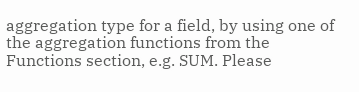aggregation type for a field, by using one of the aggregation functions from the Functions section, e.g. SUM. Please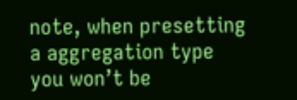note, when presetting a aggregation type you won’t be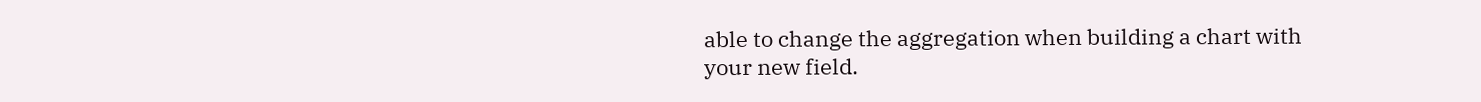able to change the aggregation when building a chart with your new field.